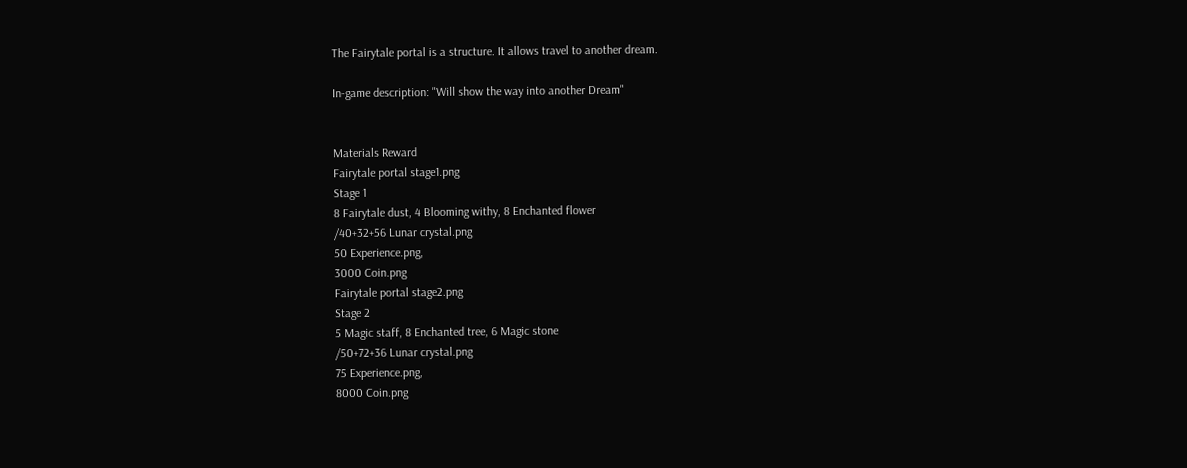The Fairytale portal is a structure. It allows travel to another dream.

In-game description: "Will show the way into another Dream"


Materials Reward
Fairytale portal stage1.png
Stage 1
8 Fairytale dust, 4 Blooming withy, 8 Enchanted flower
/40+32+56 Lunar crystal.png
50 Experience.png,
3000 Coin.png
Fairytale portal stage2.png
Stage 2
5 Magic staff, 8 Enchanted tree, 6 Magic stone
/50+72+36 Lunar crystal.png
75 Experience.png,
8000 Coin.png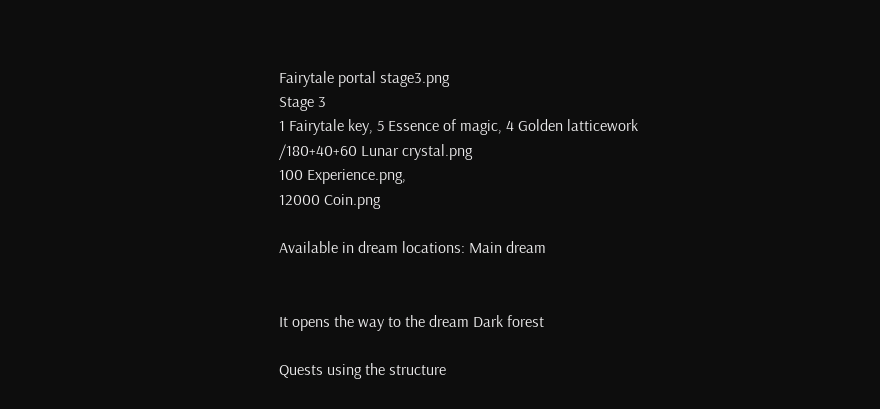Fairytale portal stage3.png
Stage 3
1 Fairytale key, 5 Essence of magic, 4 Golden latticework
/180+40+60 Lunar crystal.png
100 Experience.png,
12000 Coin.png

Available in dream locations: Main dream


It opens the way to the dream Dark forest

Quests using the structure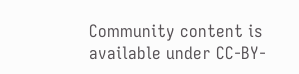Community content is available under CC-BY-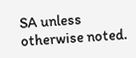SA unless otherwise noted.